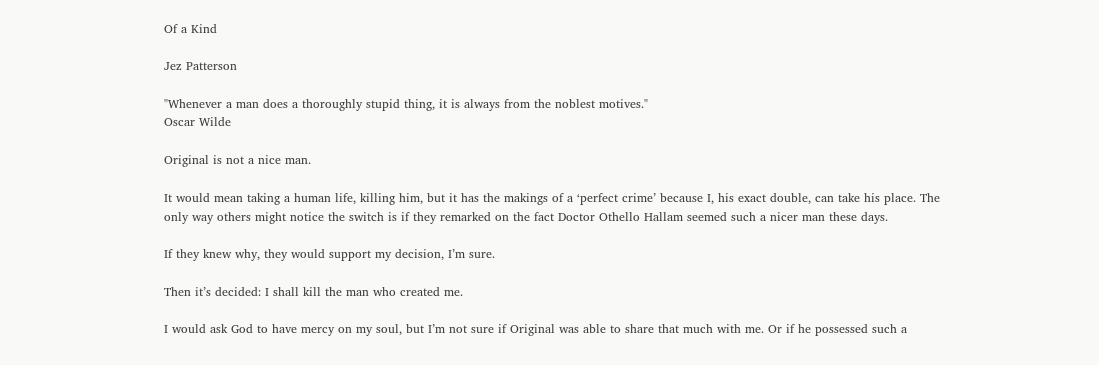Of a Kind

Jez Patterson

"Whenever a man does a thoroughly stupid thing, it is always from the noblest motives."
Oscar Wilde

Original is not a nice man.

It would mean taking a human life, killing him, but it has the makings of a ‘perfect crime’ because I, his exact double, can take his place. The only way others might notice the switch is if they remarked on the fact Doctor Othello Hallam seemed such a nicer man these days.

If they knew why, they would support my decision, I’m sure.

Then it’s decided: I shall kill the man who created me.

I would ask God to have mercy on my soul, but I’m not sure if Original was able to share that much with me. Or if he possessed such a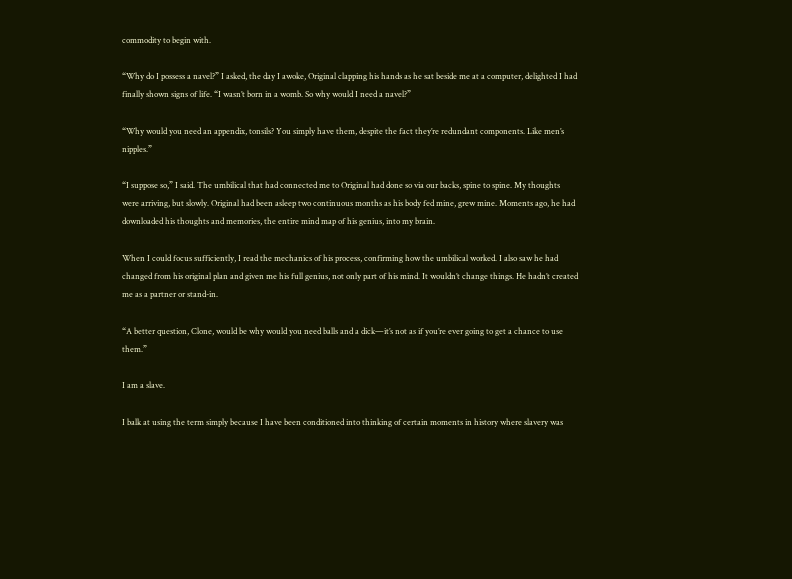commodity to begin with.

“Why do I possess a navel?” I asked, the day I awoke, Original clapping his hands as he sat beside me at a computer, delighted I had finally shown signs of life. “I wasn’t born in a womb. So why would I need a navel?”

“Why would you need an appendix, tonsils? You simply have them, despite the fact they’re redundant components. Like men’s nipples.”

“I suppose so,” I said. The umbilical that had connected me to Original had done so via our backs, spine to spine. My thoughts were arriving, but slowly. Original had been asleep two continuous months as his body fed mine, grew mine. Moments ago, he had downloaded his thoughts and memories, the entire mind map of his genius, into my brain.

When I could focus sufficiently, I read the mechanics of his process, confirming how the umbilical worked. I also saw he had changed from his original plan and given me his full genius, not only part of his mind. It wouldn’t change things. He hadn’t created me as a partner or stand-in.

“A better question, Clone, would be why would you need balls and a dick—it’s not as if you’re ever going to get a chance to use them.”

I am a slave.

I balk at using the term simply because I have been conditioned into thinking of certain moments in history where slavery was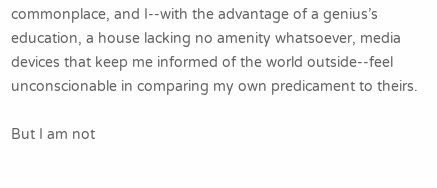commonplace, and I--with the advantage of a genius’s education, a house lacking no amenity whatsoever, media devices that keep me informed of the world outside--feel unconscionable in comparing my own predicament to theirs.

But I am not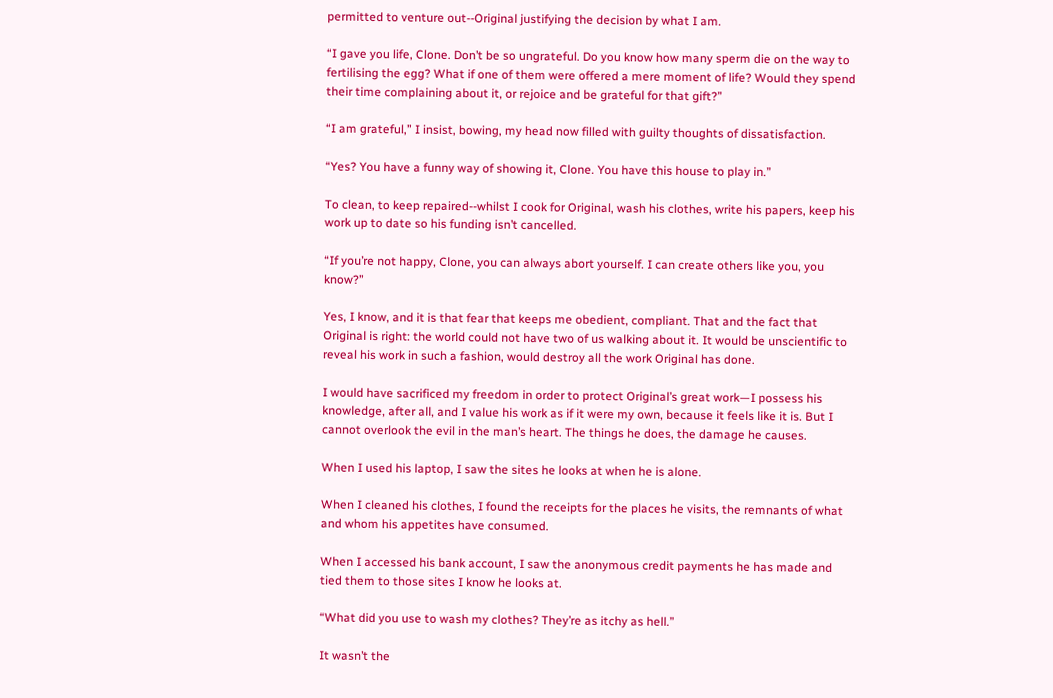permitted to venture out--Original justifying the decision by what I am.

“I gave you life, Clone. Don’t be so ungrateful. Do you know how many sperm die on the way to fertilising the egg? What if one of them were offered a mere moment of life? Would they spend their time complaining about it, or rejoice and be grateful for that gift?”

“I am grateful,” I insist, bowing, my head now filled with guilty thoughts of dissatisfaction.

“Yes? You have a funny way of showing it, Clone. You have this house to play in.”

To clean, to keep repaired--whilst I cook for Original, wash his clothes, write his papers, keep his work up to date so his funding isn’t cancelled.

“If you’re not happy, Clone, you can always abort yourself. I can create others like you, you know?”

Yes, I know, and it is that fear that keeps me obedient, compliant. That and the fact that Original is right: the world could not have two of us walking about it. It would be unscientific to reveal his work in such a fashion, would destroy all the work Original has done.

I would have sacrificed my freedom in order to protect Original’s great work—I possess his knowledge, after all, and I value his work as if it were my own, because it feels like it is. But I cannot overlook the evil in the man’s heart. The things he does, the damage he causes.

When I used his laptop, I saw the sites he looks at when he is alone.

When I cleaned his clothes, I found the receipts for the places he visits, the remnants of what and whom his appetites have consumed.

When I accessed his bank account, I saw the anonymous credit payments he has made and tied them to those sites I know he looks at.

“What did you use to wash my clothes? They’re as itchy as hell.”

It wasn’t the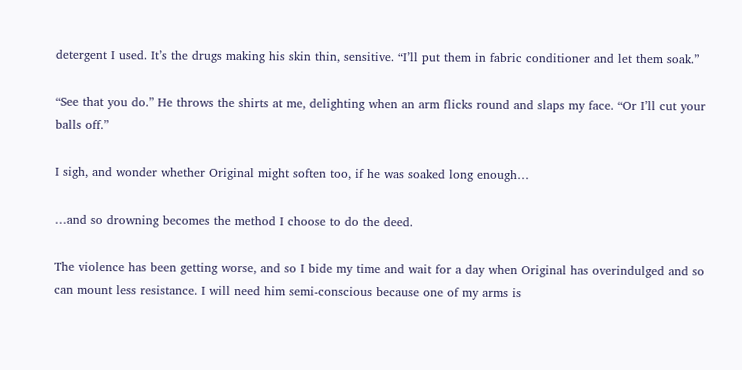detergent I used. It’s the drugs making his skin thin, sensitive. “I’ll put them in fabric conditioner and let them soak.”

“See that you do.” He throws the shirts at me, delighting when an arm flicks round and slaps my face. “Or I’ll cut your balls off.”

I sigh, and wonder whether Original might soften too, if he was soaked long enough…

…and so drowning becomes the method I choose to do the deed.

The violence has been getting worse, and so I bide my time and wait for a day when Original has overindulged and so can mount less resistance. I will need him semi-conscious because one of my arms is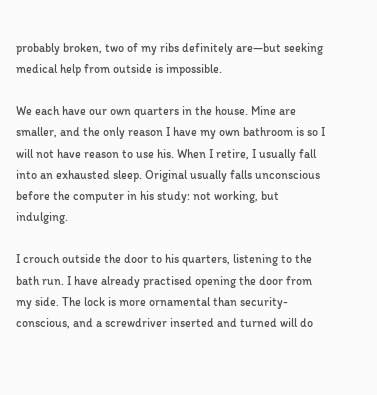probably broken, two of my ribs definitely are—but seeking medical help from outside is impossible.

We each have our own quarters in the house. Mine are smaller, and the only reason I have my own bathroom is so I will not have reason to use his. When I retire, I usually fall into an exhausted sleep. Original usually falls unconscious before the computer in his study: not working, but indulging.

I crouch outside the door to his quarters, listening to the bath run. I have already practised opening the door from my side. The lock is more ornamental than security-conscious, and a screwdriver inserted and turned will do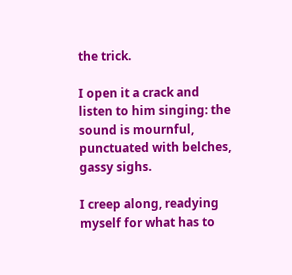the trick.

I open it a crack and listen to him singing: the sound is mournful, punctuated with belches, gassy sighs.

I creep along, readying myself for what has to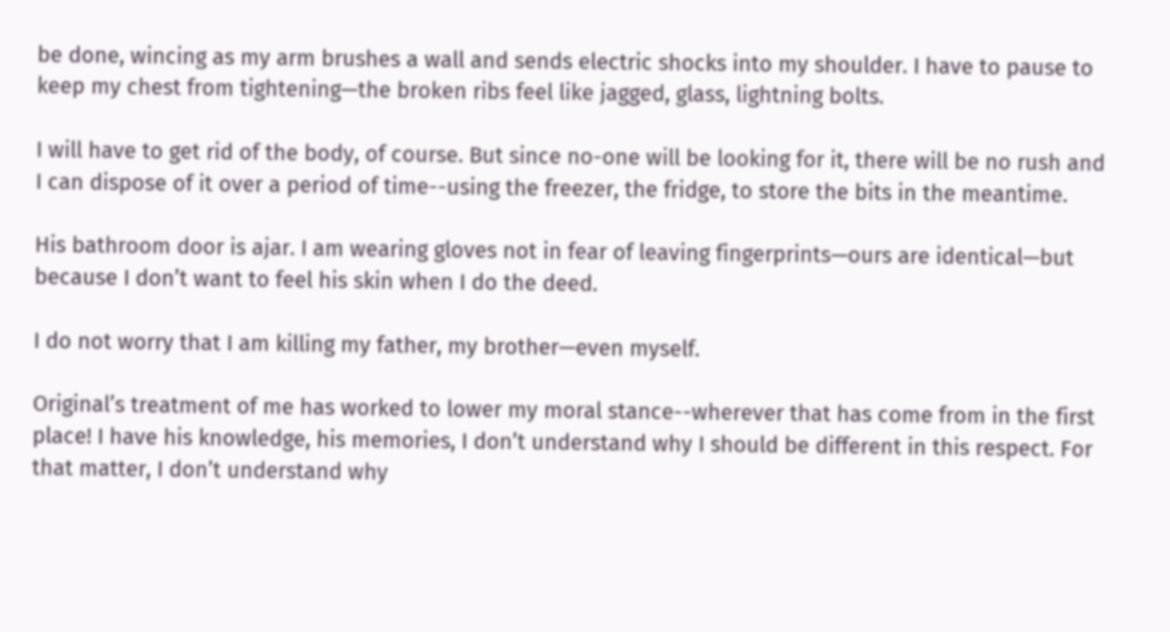be done, wincing as my arm brushes a wall and sends electric shocks into my shoulder. I have to pause to keep my chest from tightening—the broken ribs feel like jagged, glass, lightning bolts.

I will have to get rid of the body, of course. But since no-one will be looking for it, there will be no rush and I can dispose of it over a period of time--using the freezer, the fridge, to store the bits in the meantime.

His bathroom door is ajar. I am wearing gloves not in fear of leaving fingerprints—ours are identical—but because I don’t want to feel his skin when I do the deed.

I do not worry that I am killing my father, my brother—even myself.

Original’s treatment of me has worked to lower my moral stance--wherever that has come from in the first place! I have his knowledge, his memories, I don’t understand why I should be different in this respect. For that matter, I don’t understand why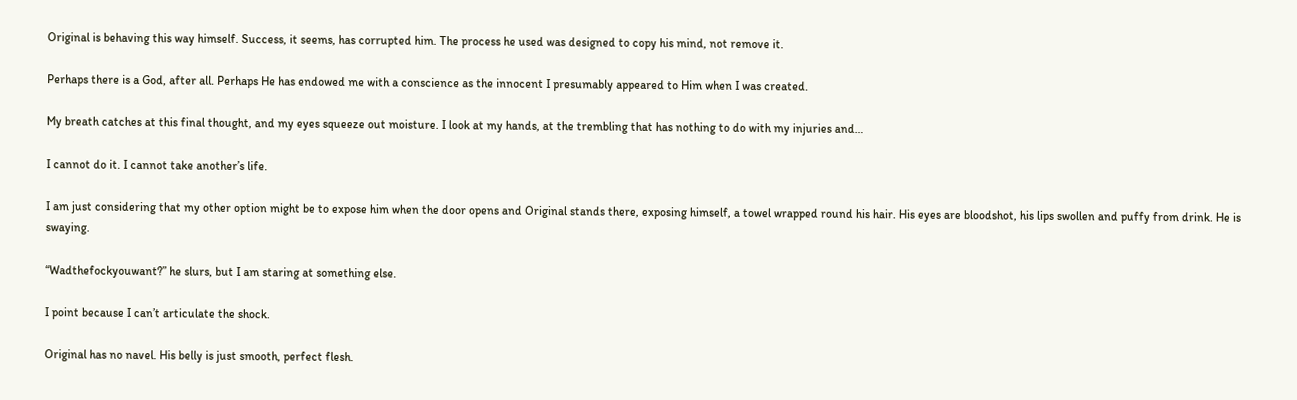Original is behaving this way himself. Success, it seems, has corrupted him. The process he used was designed to copy his mind, not remove it.

Perhaps there is a God, after all. Perhaps He has endowed me with a conscience as the innocent I presumably appeared to Him when I was created.

My breath catches at this final thought, and my eyes squeeze out moisture. I look at my hands, at the trembling that has nothing to do with my injuries and…

I cannot do it. I cannot take another’s life.

I am just considering that my other option might be to expose him when the door opens and Original stands there, exposing himself, a towel wrapped round his hair. His eyes are bloodshot, his lips swollen and puffy from drink. He is swaying.

“Wadthefockyouwant?” he slurs, but I am staring at something else.

I point because I can’t articulate the shock.

Original has no navel. His belly is just smooth, perfect flesh.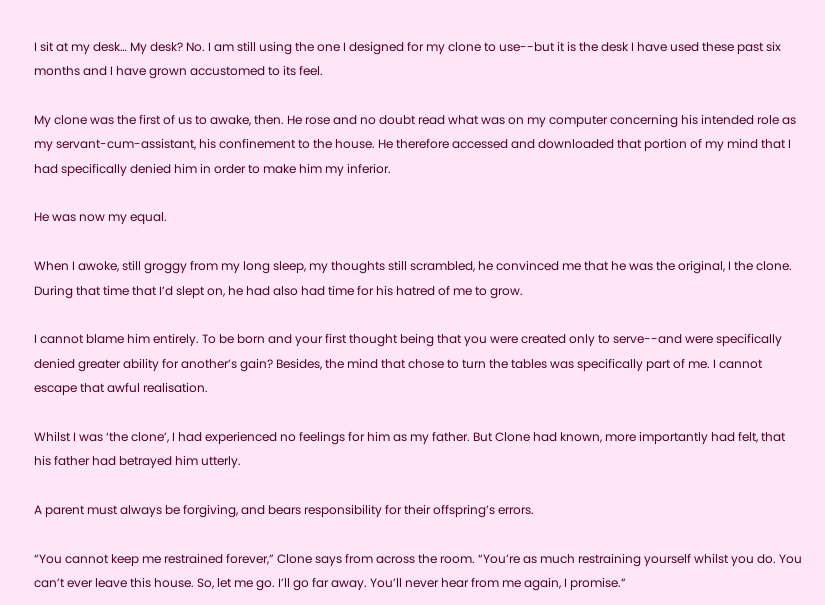I sit at my desk… My desk? No. I am still using the one I designed for my clone to use--but it is the desk I have used these past six months and I have grown accustomed to its feel.

My clone was the first of us to awake, then. He rose and no doubt read what was on my computer concerning his intended role as my servant-cum-assistant, his confinement to the house. He therefore accessed and downloaded that portion of my mind that I had specifically denied him in order to make him my inferior.

He was now my equal.

When I awoke, still groggy from my long sleep, my thoughts still scrambled, he convinced me that he was the original, I the clone. During that time that I’d slept on, he had also had time for his hatred of me to grow.

I cannot blame him entirely. To be born and your first thought being that you were created only to serve--and were specifically denied greater ability for another’s gain? Besides, the mind that chose to turn the tables was specifically part of me. I cannot escape that awful realisation.

Whilst I was ‘the clone’, I had experienced no feelings for him as my father. But Clone had known, more importantly had felt, that his father had betrayed him utterly.

A parent must always be forgiving, and bears responsibility for their offspring’s errors.

“You cannot keep me restrained forever,” Clone says from across the room. “You’re as much restraining yourself whilst you do. You can’t ever leave this house. So, let me go. I’ll go far away. You’ll never hear from me again, I promise.”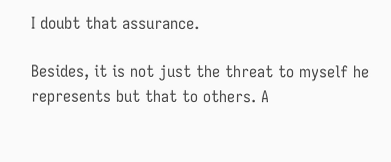I doubt that assurance.

Besides, it is not just the threat to myself he represents but that to others. A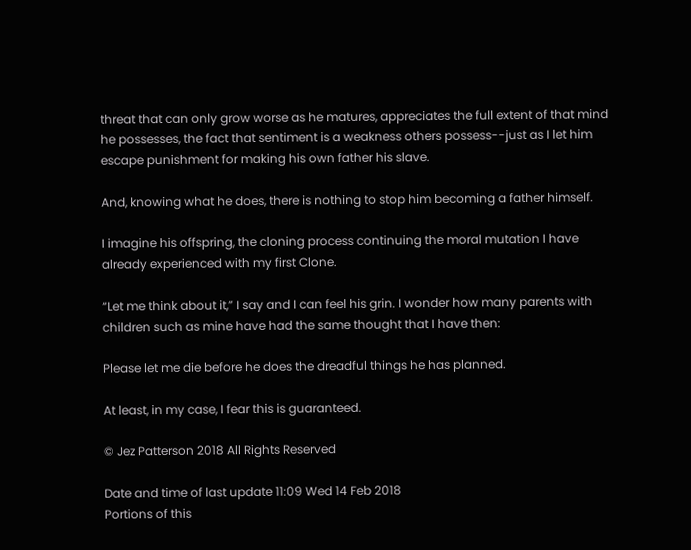threat that can only grow worse as he matures, appreciates the full extent of that mind he possesses, the fact that sentiment is a weakness others possess--just as I let him escape punishment for making his own father his slave.

And, knowing what he does, there is nothing to stop him becoming a father himself.

I imagine his offspring, the cloning process continuing the moral mutation I have already experienced with my first Clone.

“Let me think about it,” I say and I can feel his grin. I wonder how many parents with children such as mine have had the same thought that I have then:

Please let me die before he does the dreadful things he has planned.

At least, in my case, I fear this is guaranteed.

© Jez Patterson 2018 All Rights Reserved

Date and time of last update 11:09 Wed 14 Feb 2018
Portions of this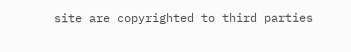site are copyrighted to third parties